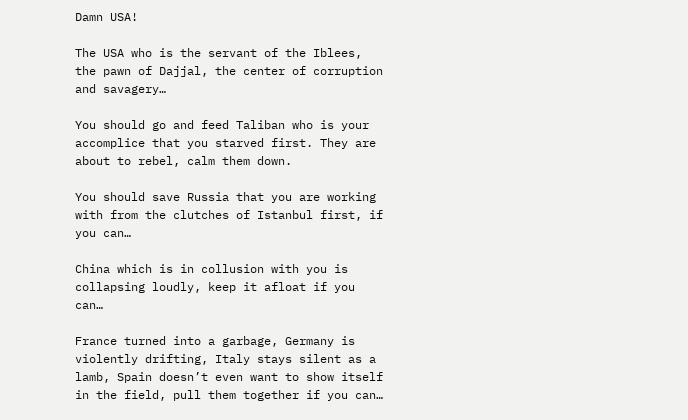Damn USA!

The USA who is the servant of the Iblees, the pawn of Dajjal, the center of corruption and savagery…

You should go and feed Taliban who is your accomplice that you starved first. They are about to rebel, calm them down.

You should save Russia that you are working with from the clutches of Istanbul first, if you can…

China which is in collusion with you is collapsing loudly, keep it afloat if you can…

France turned into a garbage, Germany is violently drifting, Italy stays silent as a lamb, Spain doesn’t even want to show itself in the field, pull them together if you can…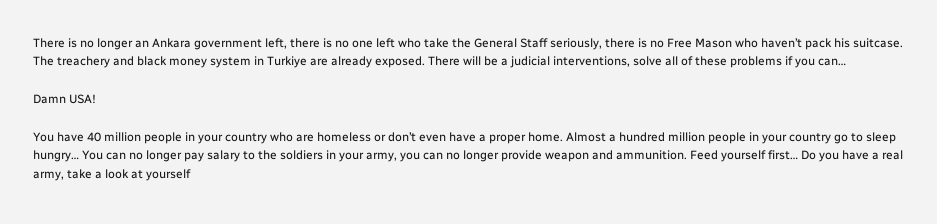There is no longer an Ankara government left, there is no one left who take the General Staff seriously, there is no Free Mason who haven’t pack his suitcase. The treachery and black money system in Turkiye are already exposed. There will be a judicial interventions, solve all of these problems if you can…

Damn USA!

You have 40 million people in your country who are homeless or don’t even have a proper home. Almost a hundred million people in your country go to sleep hungry… You can no longer pay salary to the soldiers in your army, you can no longer provide weapon and ammunition. Feed yourself first… Do you have a real army, take a look at yourself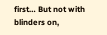first… But not with blinders on,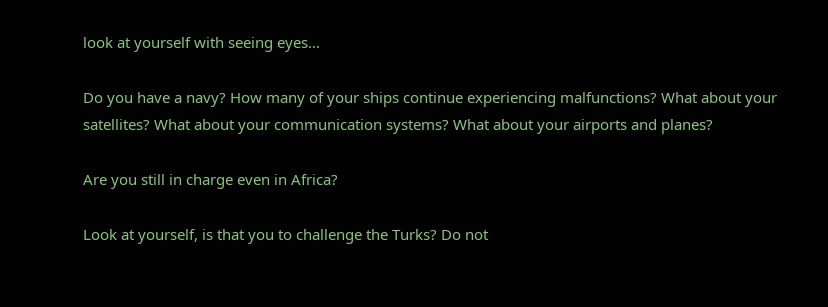look at yourself with seeing eyes…

Do you have a navy? How many of your ships continue experiencing malfunctions? What about your satellites? What about your communication systems? What about your airports and planes?

Are you still in charge even in Africa?

Look at yourself, is that you to challenge the Turks? Do not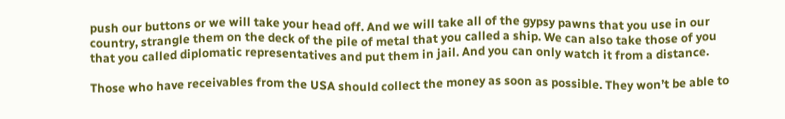push our buttons or we will take your head off. And we will take all of the gypsy pawns that you use in our country, strangle them on the deck of the pile of metal that you called a ship. We can also take those of you that you called diplomatic representatives and put them in jail. And you can only watch it from a distance.

Those who have receivables from the USA should collect the money as soon as possible. They won’t be able to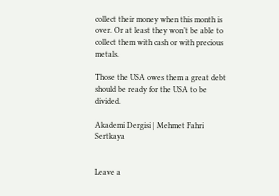collect their money when this month is over. Or at least they won’t be able to collect them with cash or with precious metals.

Those the USA owes them a great debt should be ready for the USA to be divided.

Akademi Dergisi | Mehmet Fahri Sertkaya


Leave a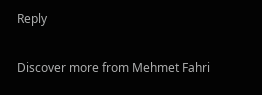Reply

Discover more from Mehmet Fahri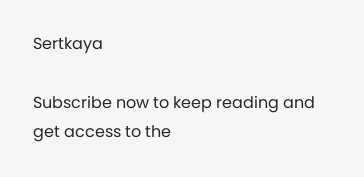Sertkaya

Subscribe now to keep reading and get access to the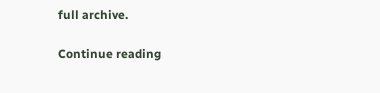full archive.

Continue reading